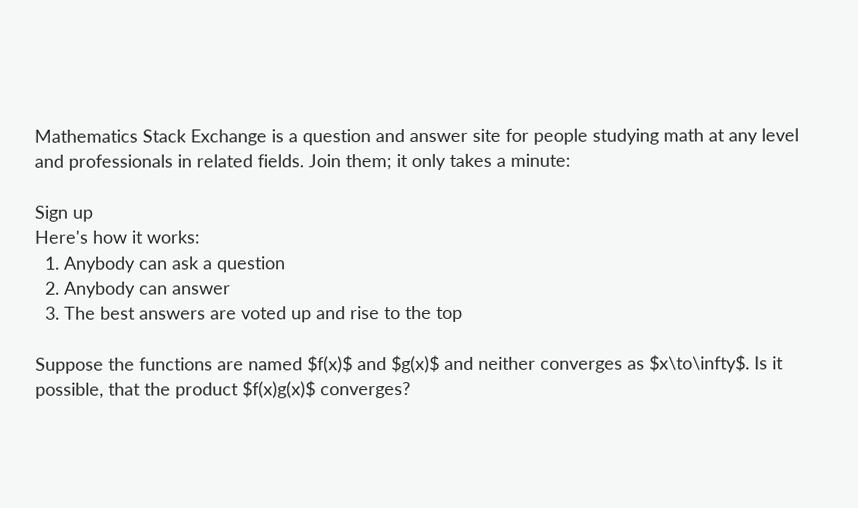Mathematics Stack Exchange is a question and answer site for people studying math at any level and professionals in related fields. Join them; it only takes a minute:

Sign up
Here's how it works:
  1. Anybody can ask a question
  2. Anybody can answer
  3. The best answers are voted up and rise to the top

Suppose the functions are named $f(x)$ and $g(x)$ and neither converges as $x\to\infty$. Is it possible, that the product $f(x)g(x)$ converges?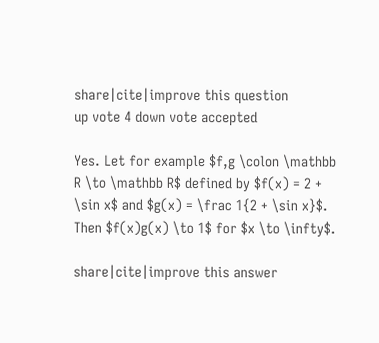share|cite|improve this question
up vote 4 down vote accepted

Yes. Let for example $f,g \colon \mathbb R \to \mathbb R$ defined by $f(x) = 2 + \sin x$ and $g(x) = \frac 1{2 + \sin x}$. Then $f(x)g(x) \to 1$ for $x \to \infty$.

share|cite|improve this answer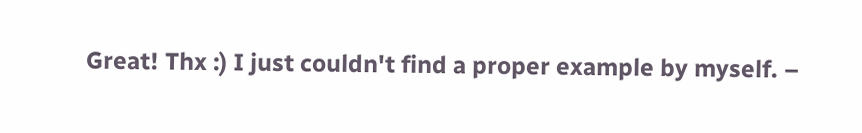Great! Thx :) I just couldn't find a proper example by myself. –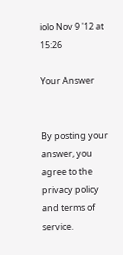iolo Nov 9 '12 at 15:26

Your Answer


By posting your answer, you agree to the privacy policy and terms of service.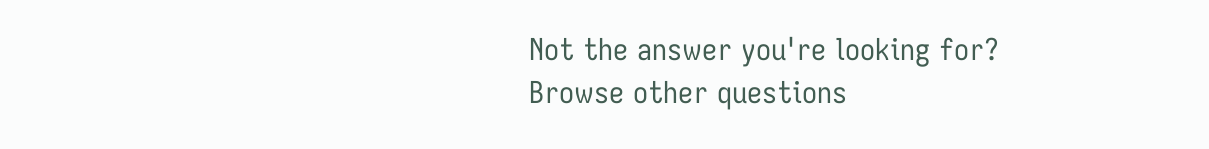Not the answer you're looking for? Browse other questions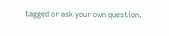tagged or ask your own question.